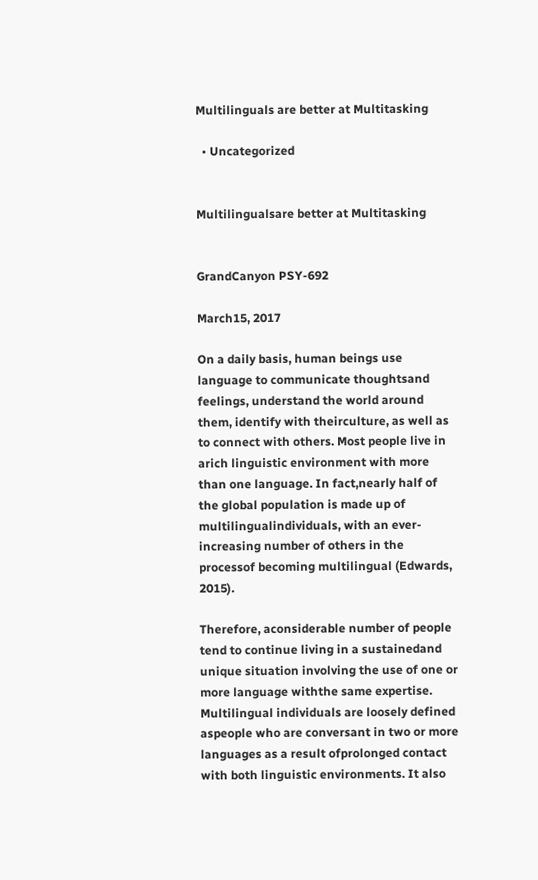Multilinguals are better at Multitasking

  • Uncategorized


Multilingualsare better at Multitasking


GrandCanyon PSY-692

March15, 2017

On a daily basis, human beings use language to communicate thoughtsand feelings, understand the world around them, identify with theirculture, as well as to connect with others. Most people live in arich linguistic environment with more than one language. In fact,nearly half of the global population is made up of multilingualindividuals, with an ever-increasing number of others in the processof becoming multilingual (Edwards, 2015).

Therefore, aconsiderable number of people tend to continue living in a sustainedand unique situation involving the use of one or more language withthe same expertise. Multilingual individuals are loosely defined aspeople who are conversant in two or more languages as a result ofprolonged contact with both linguistic environments. It also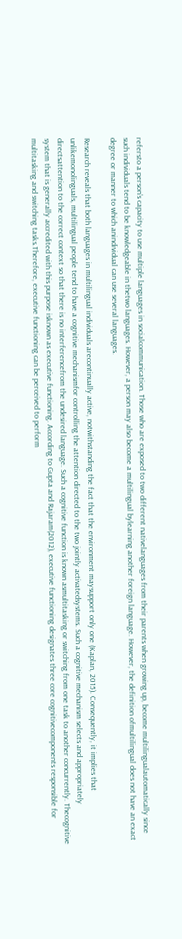refersto a person’s capacity to use multiple languages in socialcommunication. Those who are exposed to two different nativelanguages from their parents when growing up, become multilingualautomatically since such individuals tend to be knowledgeable in thetwo languages. However, a person may also become a multilingual bylearning another foreign language. However, the definition ofmultilingual does not have an exact degree or manner to which anindividual can use several languages.

Research reveals that both languages in multilingual individuals arecontinually active, notwithstanding the fact that the environment maysupport only one (Kaplan, 2015). Consequently, it implies that unlikemonolinguals, multilingual people tend to have a cognitive mechanismfor controlling the attention directed to the two jointly activatedsystems. Such a cognitive mechanism selects and appropriately directsattention to the correct context so that there is no interferencefrom the undesired language. Such a cognitive function is known asmultitasking or switching from one task to another concurrently. Thecognitive system that is generally accredited with this purpose isknown as executive functioning. According to Gupta and Rajaram(2012), executive functioning designates three core cognitivecomponents responsible for multitasking and switching tasks.Therefore, executive functioning can be perceived to perform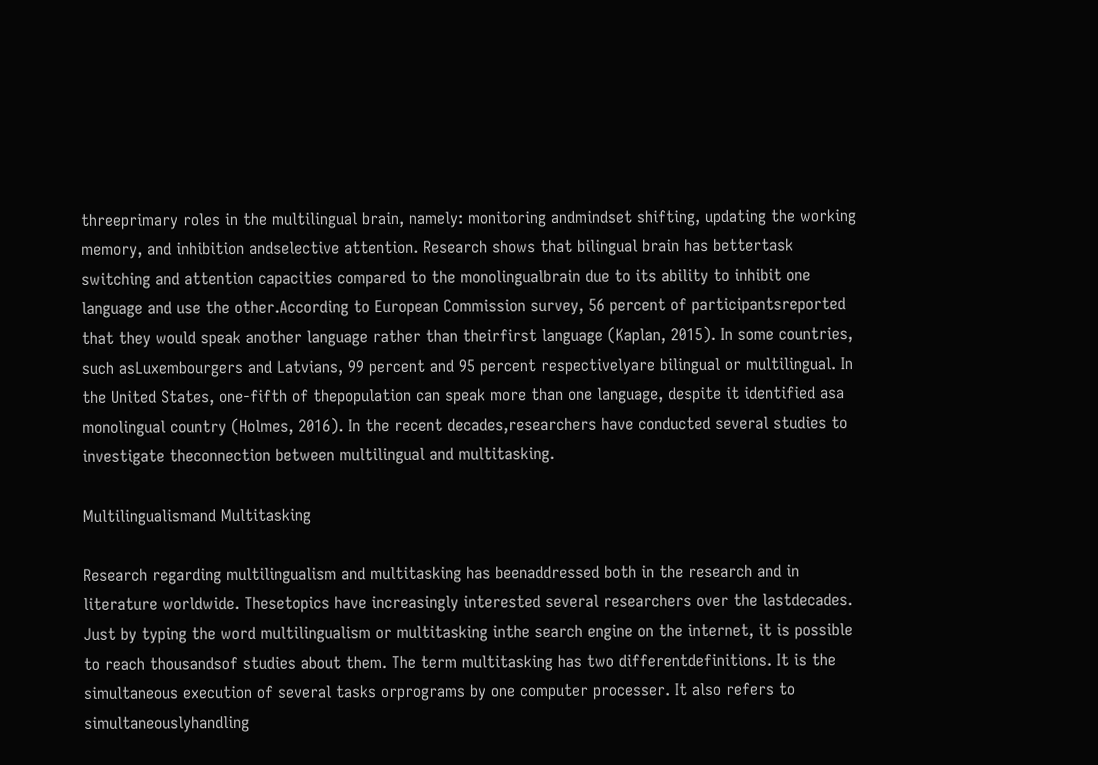threeprimary roles in the multilingual brain, namely: monitoring andmindset shifting, updating the working memory, and inhibition andselective attention. Research shows that bilingual brain has bettertask switching and attention capacities compared to the monolingualbrain due to its ability to inhibit one language and use the other.According to European Commission survey, 56 percent of participantsreported that they would speak another language rather than theirfirst language (Kaplan, 2015). In some countries, such asLuxembourgers and Latvians, 99 percent and 95 percent respectivelyare bilingual or multilingual. In the United States, one-fifth of thepopulation can speak more than one language, despite it identified asa monolingual country (Holmes, 2016). In the recent decades,researchers have conducted several studies to investigate theconnection between multilingual and multitasking.

Multilingualismand Multitasking

Research regarding multilingualism and multitasking has beenaddressed both in the research and in literature worldwide. Thesetopics have increasingly interested several researchers over the lastdecades. Just by typing the word multilingualism or multitasking inthe search engine on the internet, it is possible to reach thousandsof studies about them. The term multitasking has two differentdefinitions. It is the simultaneous execution of several tasks orprograms by one computer processer. It also refers to simultaneouslyhandling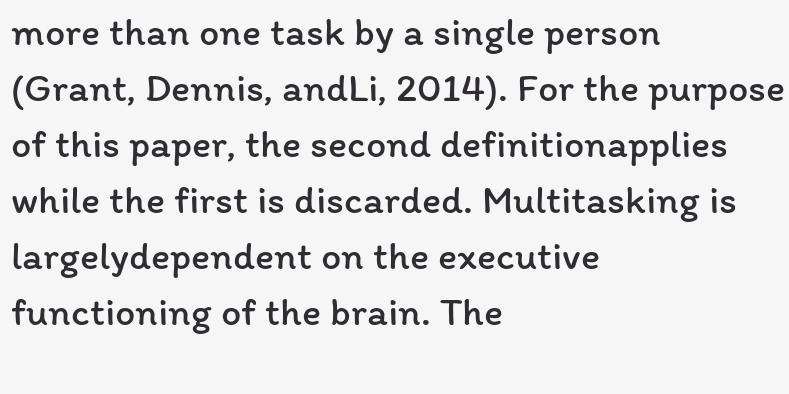more than one task by a single person (Grant, Dennis, andLi, 2014). For the purpose of this paper, the second definitionapplies while the first is discarded. Multitasking is largelydependent on the executive functioning of the brain. The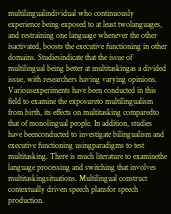multilingualindividual who continuously experience being exposed to at least twolanguages, and restraining one language whenever the other isactivated, boosts the executive functioning in other domains. Studiesindicate that the issue of multilingual being better at multitaskingas a divided issue, with researchers having varying opinions. Variousexperiments have been conducted in this field to examine the exposureto multilingualism from birth, its effects on multitasking comparedto that of monolingual people. In addition, studies have beenconducted to investigate bilingualism and executive functioning usingparadigms to test multitasking. There is much literature to examinethe language processing and switching that involves multitaskingsituations. Multilingual construct contextually driven speech plansfor speech production.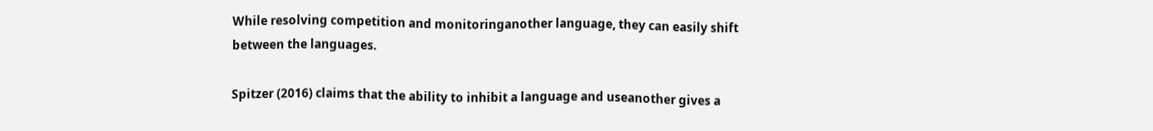While resolving competition and monitoringanother language, they can easily shift between the languages.

Spitzer (2016) claims that the ability to inhibit a language and useanother gives a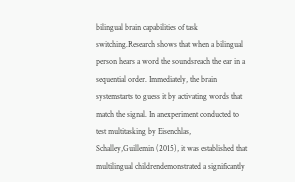bilingual brain capabilities of task switching.Research shows that when a bilingual person hears a word the soundsreach the ear in a sequential order. Immediately, the brain systemstarts to guess it by activating words that match the signal. In anexperiment conducted to test multitasking by Eisenchlas, Schalley,Guillemin (2015), it was established that multilingual childrendemonstrated a significantly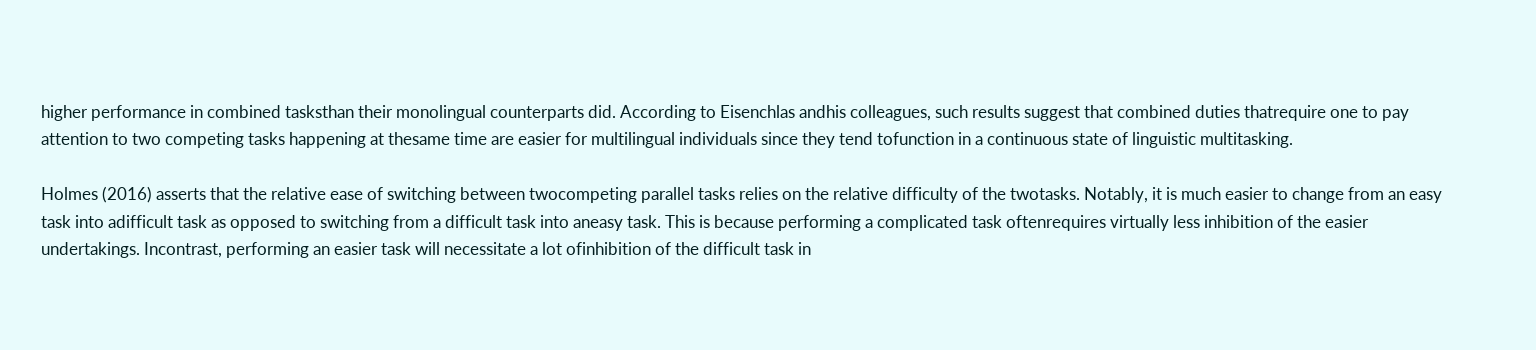higher performance in combined tasksthan their monolingual counterparts did. According to Eisenchlas andhis colleagues, such results suggest that combined duties thatrequire one to pay attention to two competing tasks happening at thesame time are easier for multilingual individuals since they tend tofunction in a continuous state of linguistic multitasking.

Holmes (2016) asserts that the relative ease of switching between twocompeting parallel tasks relies on the relative difficulty of the twotasks. Notably, it is much easier to change from an easy task into adifficult task as opposed to switching from a difficult task into aneasy task. This is because performing a complicated task oftenrequires virtually less inhibition of the easier undertakings. Incontrast, performing an easier task will necessitate a lot ofinhibition of the difficult task in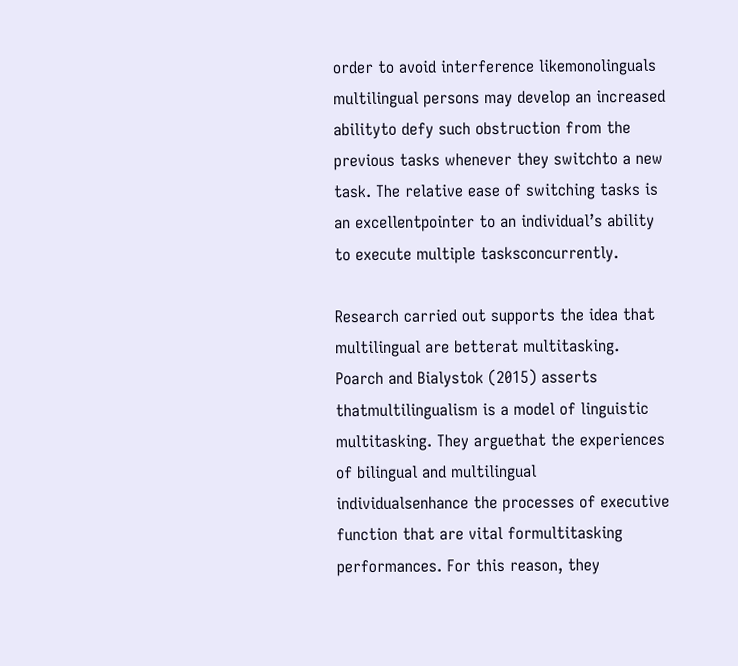order to avoid interference likemonolinguals multilingual persons may develop an increased abilityto defy such obstruction from the previous tasks whenever they switchto a new task. The relative ease of switching tasks is an excellentpointer to an individual’s ability to execute multiple tasksconcurrently.

Research carried out supports the idea that multilingual are betterat multitasking. Poarch and Bialystok (2015) asserts thatmultilingualism is a model of linguistic multitasking. They arguethat the experiences of bilingual and multilingual individualsenhance the processes of executive function that are vital formultitasking performances. For this reason, they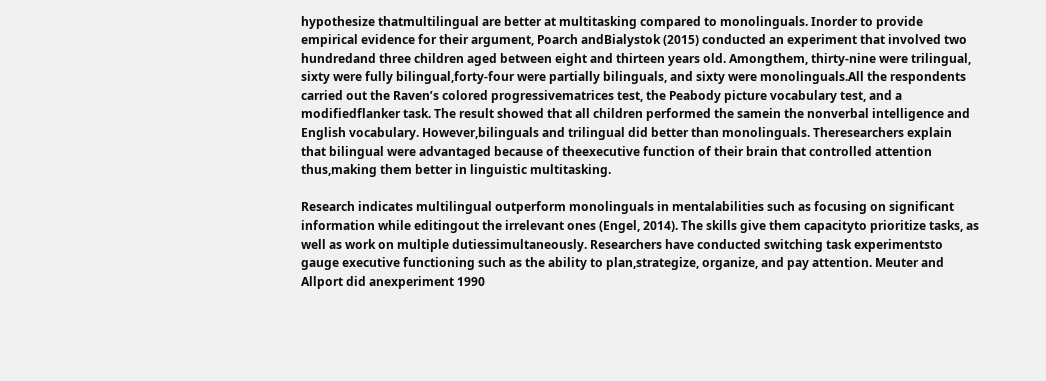hypothesize thatmultilingual are better at multitasking compared to monolinguals. Inorder to provide empirical evidence for their argument, Poarch andBialystok (2015) conducted an experiment that involved two hundredand three children aged between eight and thirteen years old. Amongthem, thirty-nine were trilingual, sixty were fully bilingual,forty-four were partially bilinguals, and sixty were monolinguals.All the respondents carried out the Raven’s colored progressivematrices test, the Peabody picture vocabulary test, and a modifiedflanker task. The result showed that all children performed the samein the nonverbal intelligence and English vocabulary. However,bilinguals and trilingual did better than monolinguals. Theresearchers explain that bilingual were advantaged because of theexecutive function of their brain that controlled attention thus,making them better in linguistic multitasking.

Research indicates multilingual outperform monolinguals in mentalabilities such as focusing on significant information while editingout the irrelevant ones (Engel, 2014). The skills give them capacityto prioritize tasks, as well as work on multiple dutiessimultaneously. Researchers have conducted switching task experimentsto gauge executive functioning such as the ability to plan,strategize, organize, and pay attention. Meuter and Allport did anexperiment 1990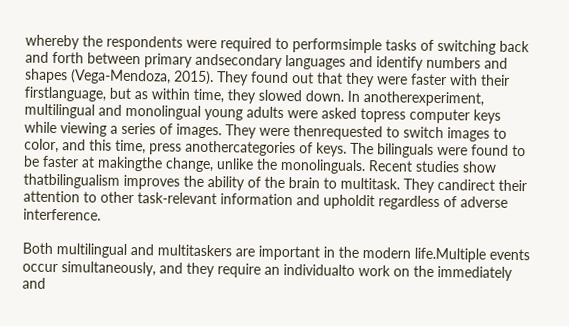whereby the respondents were required to performsimple tasks of switching back and forth between primary andsecondary languages and identify numbers and shapes (Vega-Mendoza, 2015). They found out that they were faster with their firstlanguage, but as within time, they slowed down. In anotherexperiment, multilingual and monolingual young adults were asked topress computer keys while viewing a series of images. They were thenrequested to switch images to color, and this time, press anothercategories of keys. The bilinguals were found to be faster at makingthe change, unlike the monolinguals. Recent studies show thatbilingualism improves the ability of the brain to multitask. They candirect their attention to other task-relevant information and upholdit regardless of adverse interference.

Both multilingual and multitaskers are important in the modern life.Multiple events occur simultaneously, and they require an individualto work on the immediately and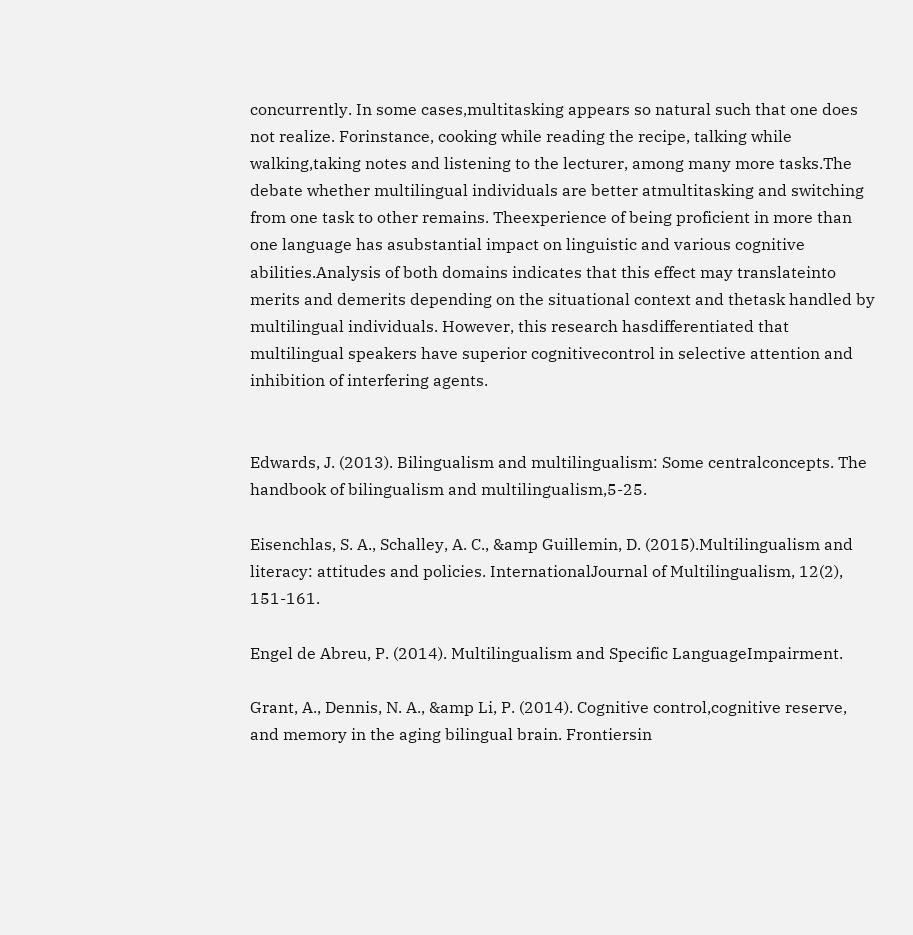concurrently. In some cases,multitasking appears so natural such that one does not realize. Forinstance, cooking while reading the recipe, talking while walking,taking notes and listening to the lecturer, among many more tasks.The debate whether multilingual individuals are better atmultitasking and switching from one task to other remains. Theexperience of being proficient in more than one language has asubstantial impact on linguistic and various cognitive abilities.Analysis of both domains indicates that this effect may translateinto merits and demerits depending on the situational context and thetask handled by multilingual individuals. However, this research hasdifferentiated that multilingual speakers have superior cognitivecontrol in selective attention and inhibition of interfering agents.


Edwards, J. (2013). Bilingualism and multilingualism: Some centralconcepts. The handbook of bilingualism and multilingualism,5-25.

Eisenchlas, S. A., Schalley, A. C., &amp Guillemin, D. (2015).Multilingualism and literacy: attitudes and policies. InternationalJournal of Multilingualism, 12(2), 151-161.

Engel de Abreu, P. (2014). Multilingualism and Specific LanguageImpairment.

Grant, A., Dennis, N. A., &amp Li, P. (2014). Cognitive control,cognitive reserve, and memory in the aging bilingual brain. Frontiersin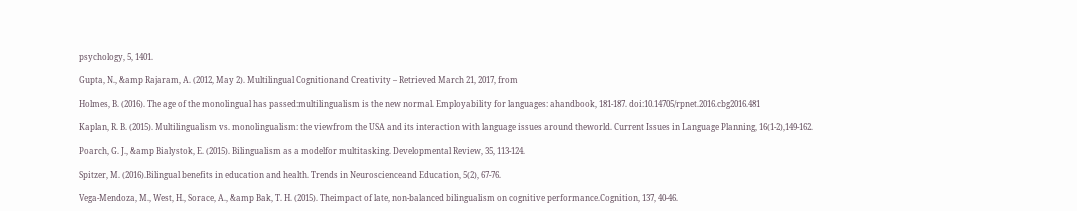psychology, 5, 1401.

Gupta, N., &amp Rajaram, A. (2012, May 2). Multilingual Cognitionand Creativity – Retrieved March 21, 2017, from

Holmes, B. (2016). The age of the monolingual has passed:multilingualism is the new normal. Employability for languages: ahandbook, 181-187. doi:10.14705/rpnet.2016.cbg2016.481

Kaplan, R. B. (2015). Multilingualism vs. monolingualism: the viewfrom the USA and its interaction with language issues around theworld. Current Issues in Language Planning, 16(1-2),149-162.

Poarch, G. J., &amp Bialystok, E. (2015). Bilingualism as a modelfor multitasking. Developmental Review, 35, 113-124.

Spitzer, M. (2016).Bilingual benefits in education and health. Trends in Neuroscienceand Education, 5(2), 67-76.

Vega-Mendoza, M., West, H., Sorace, A., &amp Bak, T. H. (2015). Theimpact of late, non-balanced bilingualism on cognitive performance.Cognition, 137, 40-46.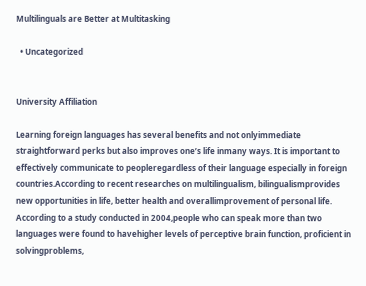Multilinguals are Better at Multitasking

  • Uncategorized


University Affiliation

Learning foreign languages has several benefits and not onlyimmediate straightforward perks but also improves one’s life inmany ways. It is important to effectively communicate to peopleregardless of their language especially in foreign countries.According to recent researches on multilingualism, bilingualismprovides new opportunities in life, better health and overallimprovement of personal life. According to a study conducted in 2004,people who can speak more than two languages were found to havehigher levels of perceptive brain function, proficient in solvingproblems,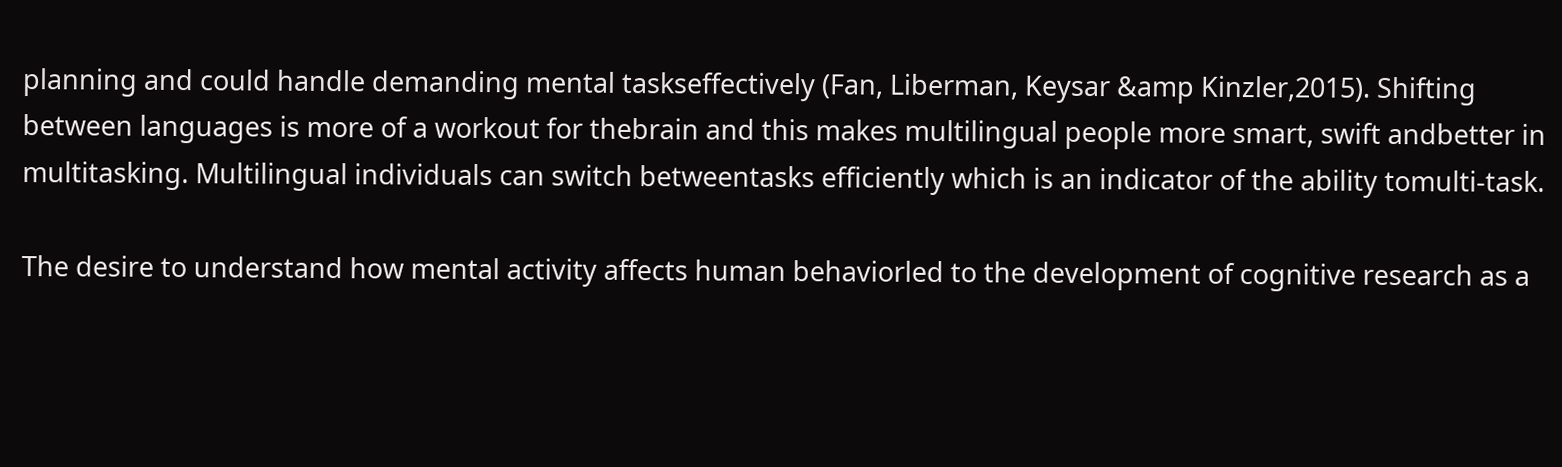planning and could handle demanding mental taskseffectively (Fan, Liberman, Keysar &amp Kinzler,2015). Shifting between languages is more of a workout for thebrain and this makes multilingual people more smart, swift andbetter in multitasking. Multilingual individuals can switch betweentasks efficiently which is an indicator of the ability tomulti-task.

The desire to understand how mental activity affects human behaviorled to the development of cognitive research as a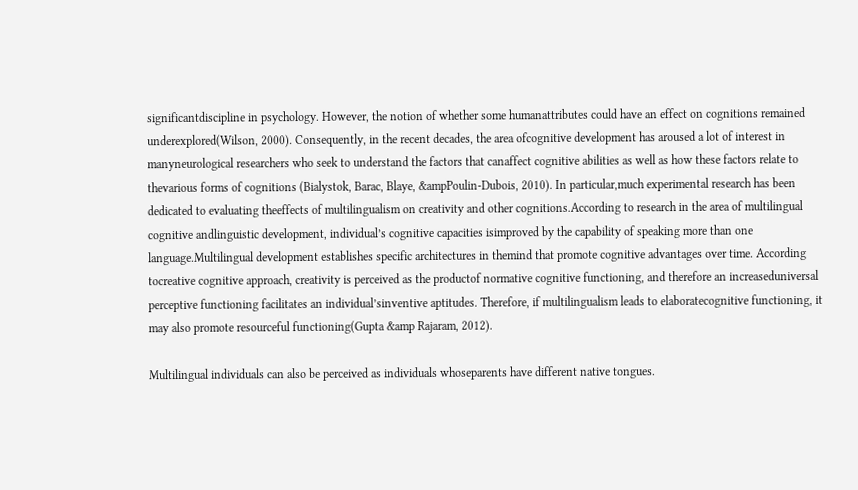significantdiscipline in psychology. However, the notion of whether some humanattributes could have an effect on cognitions remained underexplored(Wilson, 2000). Consequently, in the recent decades, the area ofcognitive development has aroused a lot of interest in manyneurological researchers who seek to understand the factors that canaffect cognitive abilities as well as how these factors relate to thevarious forms of cognitions (Bialystok, Barac, Blaye, &ampPoulin-Dubois, 2010). In particular,much experimental research has been dedicated to evaluating theeffects of multilingualism on creativity and other cognitions.According to research in the area of multilingual cognitive andlinguistic development, individual’s cognitive capacities isimproved by the capability of speaking more than one language.Multilingual development establishes specific architectures in themind that promote cognitive advantages over time. According tocreative cognitive approach, creativity is perceived as the productof normative cognitive functioning, and therefore an increaseduniversal perceptive functioning facilitates an individual’sinventive aptitudes. Therefore, if multilingualism leads to elaboratecognitive functioning, it may also promote resourceful functioning(Gupta &amp Rajaram, 2012).

Multilingual individuals can also be perceived as individuals whoseparents have different native tongues.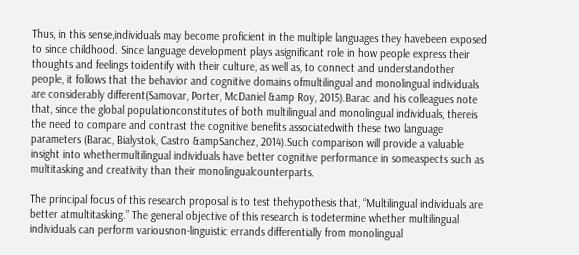Thus, in this sense,individuals may become proficient in the multiple languages they havebeen exposed to since childhood. Since language development plays asignificant role in how people express their thoughts and feelings toidentify with their culture, as well as, to connect and understandother people, it follows that the behavior and cognitive domains ofmultilingual and monolingual individuals are considerably different(Samovar, Porter, McDaniel &amp Roy, 2015).Barac and his colleagues note that, since the global populationconstitutes of both multilingual and monolingual individuals, thereis the need to compare and contrast the cognitive benefits associatedwith these two language parameters (Barac, Bialystok, Castro &ampSanchez, 2014).Such comparison will provide a valuable insight into whethermultilingual individuals have better cognitive performance in someaspects such as multitasking and creativity than their monolingualcounterparts.

The principal focus of this research proposal is to test thehypothesis that, “Multilingual individuals are better atmultitasking.” The general objective of this research is todetermine whether multilingual individuals can perform variousnon-linguistic errands differentially from monolingual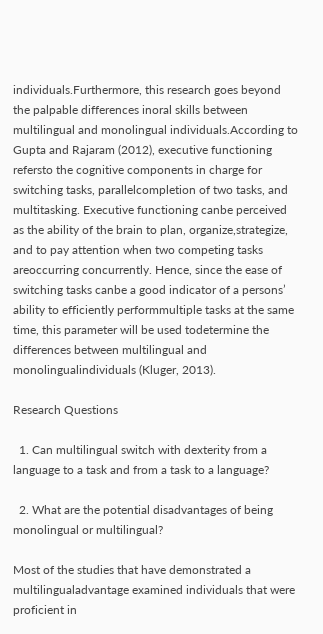individuals.Furthermore, this research goes beyond the palpable differences inoral skills between multilingual and monolingual individuals.According to Gupta and Rajaram (2012), executive functioning refersto the cognitive components in charge for switching tasks, parallelcompletion of two tasks, and multitasking. Executive functioning canbe perceived as the ability of the brain to plan, organize,strategize, and to pay attention when two competing tasks areoccurring concurrently. Hence, since the ease of switching tasks canbe a good indicator of a persons’ ability to efficiently performmultiple tasks at the same time, this parameter will be used todetermine the differences between multilingual and monolingualindividuals (Kluger, 2013).

Research Questions

  1. Can multilingual switch with dexterity from a language to a task and from a task to a language?

  2. What are the potential disadvantages of being monolingual or multilingual?

Most of the studies that have demonstrated a multilingualadvantage examined individuals that were proficient in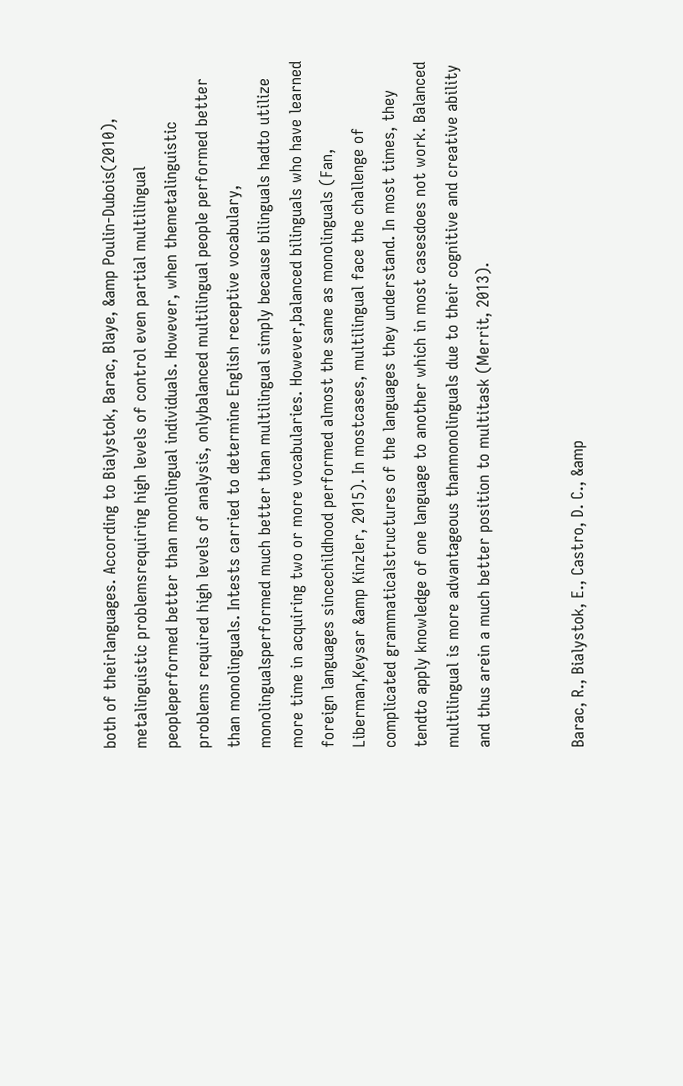both of theirlanguages. According to Bialystok, Barac, Blaye, &amp Poulin-Dubois(2010), metalinguistic problemsrequiring high levels of control even partial multilingual peopleperformed better than monolingual individuals. However, when themetalinguistic problems required high levels of analysis, onlybalanced multilingual people performed better than monolinguals. Intests carried to determine English receptive vocabulary, monolingualsperformed much better than multilingual simply because bilinguals hadto utilize more time in acquiring two or more vocabularies. However,balanced bilinguals who have learned foreign languages sincechildhood performed almost the same as monolinguals (Fan, Liberman,Keysar &amp Kinzler, 2015). In mostcases, multilingual face the challenge of complicated grammaticalstructures of the languages they understand. In most times, they tendto apply knowledge of one language to another which in most casesdoes not work. Balanced multilingual is more advantageous thanmonolinguals due to their cognitive and creative ability and thus arein a much better position to multitask (Merrit, 2013).


Barac, R., Bialystok, E., Castro, D. C., &amp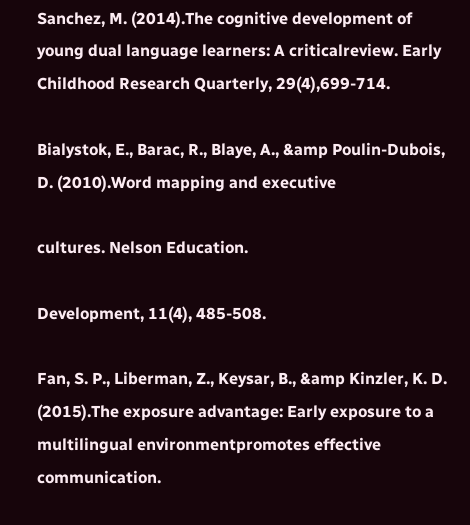Sanchez, M. (2014).The cognitive development of young dual language learners: A criticalreview. Early Childhood Research Quarterly, 29(4),699-714.

Bialystok, E., Barac, R., Blaye, A., &amp Poulin-Dubois, D. (2010).Word mapping and executive

cultures. Nelson Education.

Development, 11(4), 485-508.

Fan, S. P., Liberman, Z., Keysar, B., &amp Kinzler, K. D. (2015).The exposure advantage: Early exposure to a multilingual environmentpromotes effective communication.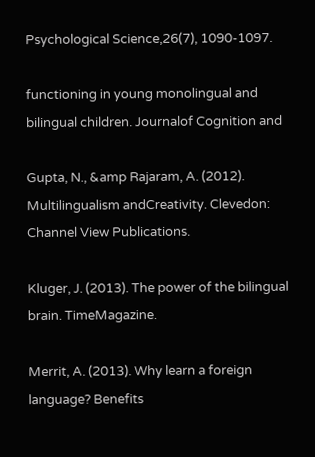Psychological Science,26(7), 1090-1097.

functioning in young monolingual and bilingual children. Journalof Cognition and

Gupta, N., &amp Rajaram, A. (2012). Multilingualism andCreativity. Clevedon: Channel View Publications.

Kluger, J. (2013). The power of the bilingual brain. TimeMagazine.

Merrit, A. (2013). Why learn a foreign language? Benefits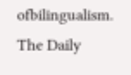ofbilingualism. The Daily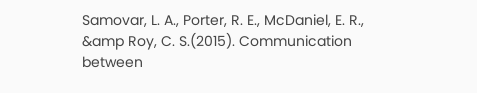Samovar, L. A., Porter, R. E., McDaniel, E. R., &amp Roy, C. S.(2015). Communication between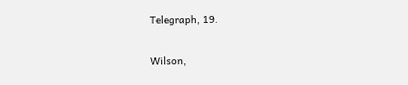Telegraph, 19.

Wilson,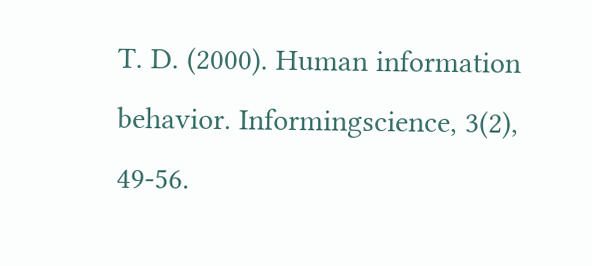T. D. (2000). Human information behavior. Informingscience, 3(2), 49-56.